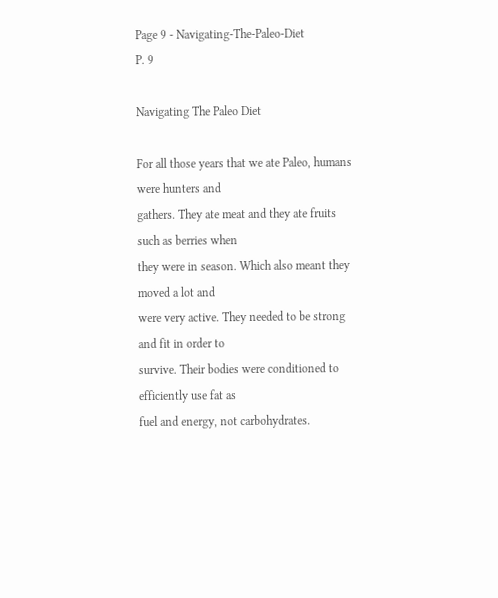Page 9 - Navigating-The-Paleo-Diet
P. 9

Navigating The Paleo Diet

For all those years that we ate Paleo, humans were hunters and
gathers. They ate meat and they ate fruits such as berries when
they were in season. Which also meant they moved a lot and
were very active. They needed to be strong and fit in order to
survive. Their bodies were conditioned to efficiently use fat as
fuel and energy, not carbohydrates.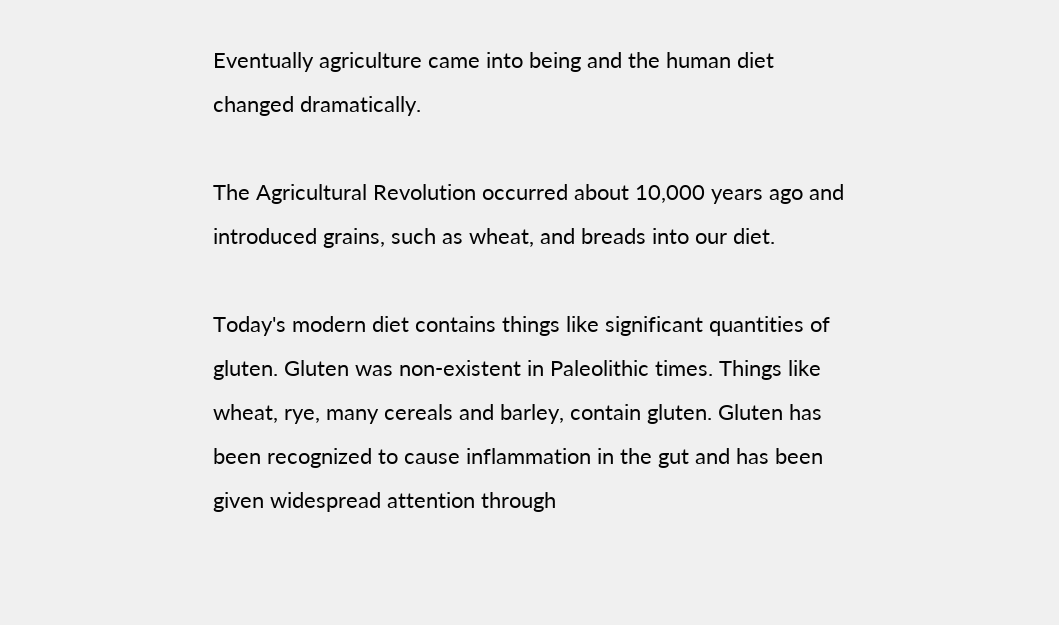Eventually agriculture came into being and the human diet
changed dramatically.

The Agricultural Revolution occurred about 10,000 years ago and
introduced grains, such as wheat, and breads into our diet.

Today's modern diet contains things like significant quantities of
gluten. Gluten was non-existent in Paleolithic times. Things like
wheat, rye, many cereals and barley, contain gluten. Gluten has
been recognized to cause inflammation in the gut and has been
given widespread attention through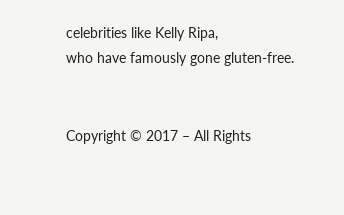celebrities like Kelly Ripa,
who have famously gone gluten-free.


Copyright © 2017 – All Rights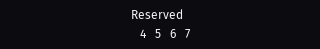Reserved
   4   5   6   7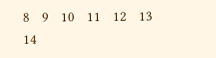8   9   10   11   12   13   14